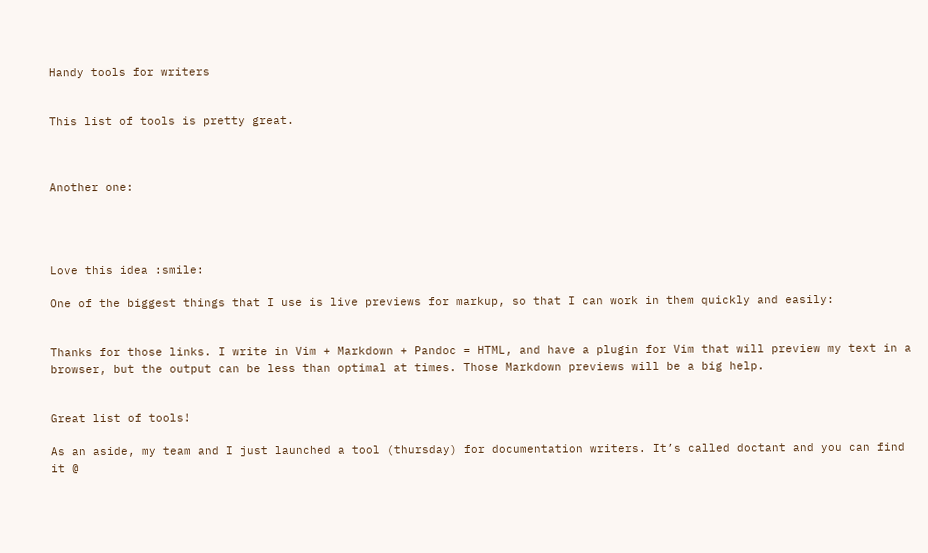Handy tools for writers


This list of tools is pretty great.



Another one:




Love this idea :smile:

One of the biggest things that I use is live previews for markup, so that I can work in them quickly and easily:


Thanks for those links. I write in Vim + Markdown + Pandoc = HTML, and have a plugin for Vim that will preview my text in a browser, but the output can be less than optimal at times. Those Markdown previews will be a big help.


Great list of tools!

As an aside, my team and I just launched a tool (thursday) for documentation writers. It’s called doctant and you can find it @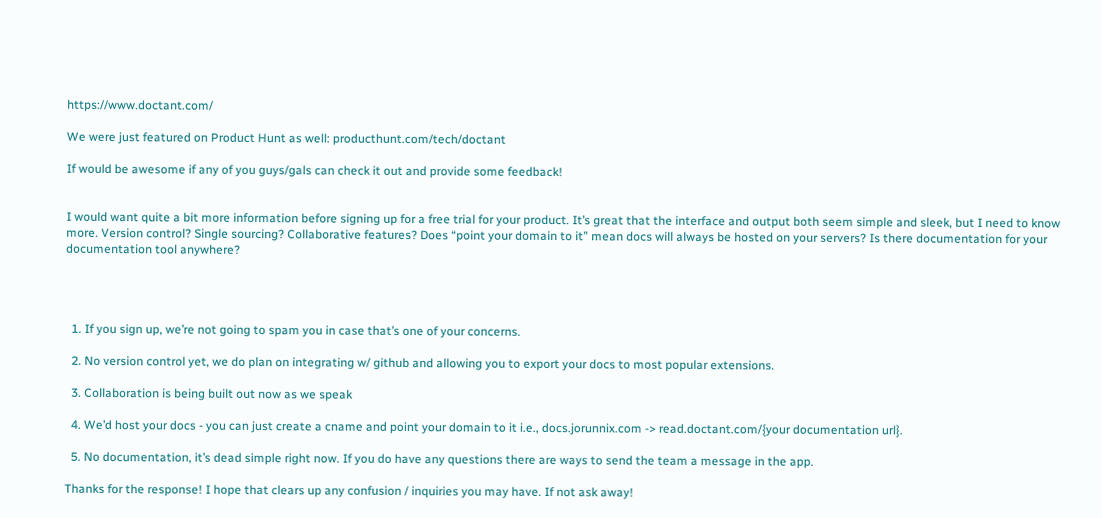https://www.doctant.com/

We were just featured on Product Hunt as well: producthunt.com/tech/doctant

If would be awesome if any of you guys/gals can check it out and provide some feedback!


I would want quite a bit more information before signing up for a free trial for your product. It’s great that the interface and output both seem simple and sleek, but I need to know more. Version control? Single sourcing? Collaborative features? Does “point your domain to it” mean docs will always be hosted on your servers? Is there documentation for your documentation tool anywhere?




  1. If you sign up, we’re not going to spam you in case that’s one of your concerns.

  2. No version control yet, we do plan on integrating w/ github and allowing you to export your docs to most popular extensions.

  3. Collaboration is being built out now as we speak

  4. We’d host your docs - you can just create a cname and point your domain to it i.e., docs.jorunnix.com -> read.doctant.com/{your documentation url}.

  5. No documentation, it’s dead simple right now. If you do have any questions there are ways to send the team a message in the app.

Thanks for the response! I hope that clears up any confusion / inquiries you may have. If not ask away!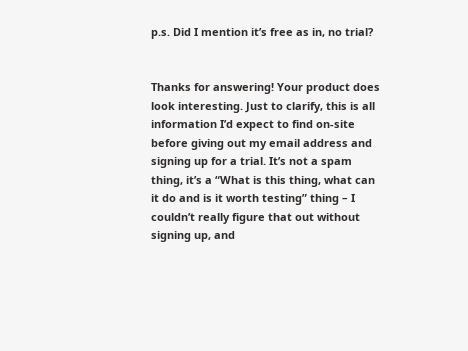p.s. Did I mention it’s free as in, no trial?


Thanks for answering! Your product does look interesting. Just to clarify, this is all information I’d expect to find on-site before giving out my email address and signing up for a trial. It’s not a spam thing, it’s a “What is this thing, what can it do and is it worth testing” thing – I couldn’t really figure that out without signing up, and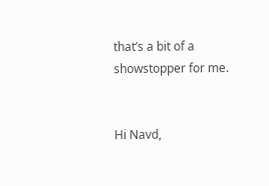that’s a bit of a showstopper for me.


Hi Navd,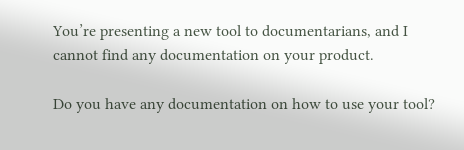You’re presenting a new tool to documentarians, and I cannot find any documentation on your product.

Do you have any documentation on how to use your tool?